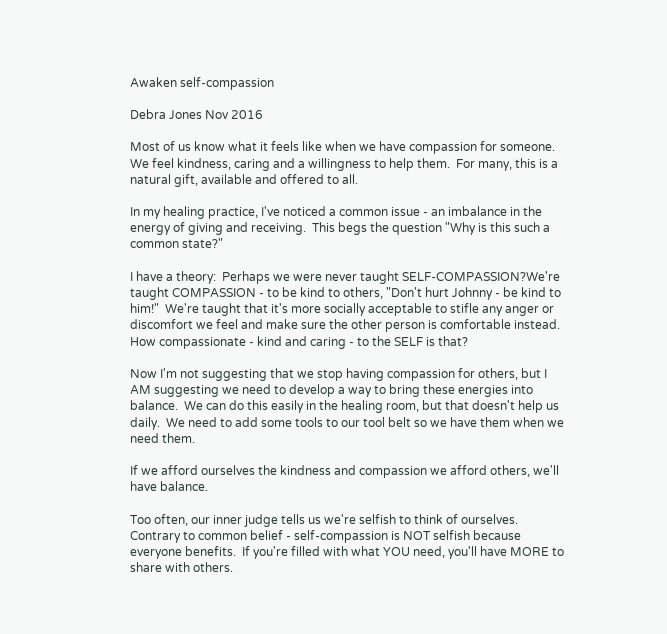Awaken self-compassion

Debra Jones Nov 2016

Most of us know what it feels like when we have compassion for someone.  We feel kindness, caring and a willingness to help them.  For many, this is a natural gift, available and offered to all.

In my healing practice, I've noticed a common issue - an imbalance in the energy of giving and receiving.  This begs the question "Why is this such a common state?"

I have a theory:  Perhaps we were never taught SELF-COMPASSION?We're taught COMPASSION - to be kind to others, "Don't hurt Johnny - be kind to him!"  We're taught that it's more socially acceptable to stifle any anger or discomfort we feel and make sure the other person is comfortable instead.  How compassionate - kind and caring - to the SELF is that?

Now I'm not suggesting that we stop having compassion for others, but I AM suggesting we need to develop a way to bring these energies into balance.  We can do this easily in the healing room, but that doesn't help us daily.  We need to add some tools to our tool belt so we have them when we need them.

If we afford ourselves the kindness and compassion we afford others, we'll have balance.

Too often, our inner judge tells us we're selfish to think of ourselves.  Contrary to common belief - self-compassion is NOT selfish because everyone benefits.  If you're filled with what YOU need, you'll have MORE to share with others.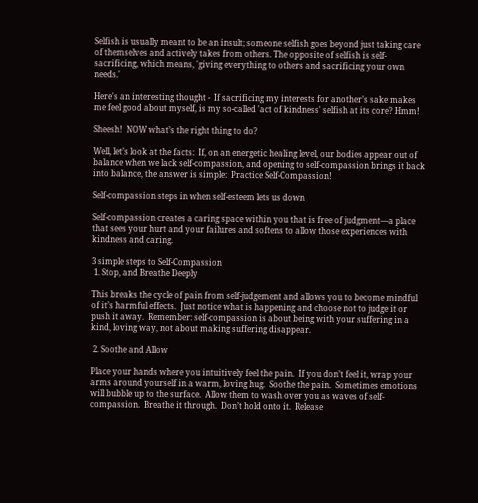Selfish is usually meant to be an insult; someone selfish goes beyond just taking care of themselves and actively takes from others. The opposite of selfish is self-sacrificing, which means, 'giving everything to others and sacrificing your own needs.'

Here's an interesting thought -  If sacrificing my interests for another’s sake makes me feel good about myself, is my so-called 'act of kindness' selfish at its core? Hmm!

Sheesh!  NOW what’s the right thing to do?

Well, let’s look at the facts:  If, on an energetic healing level, our bodies appear out of balance when we lack self-compassion, and opening to self-compassion brings it back into balance, the answer is simple:  Practice Self-Compassion!

Self-compassion steps in when self-esteem lets us down

Self-compassion creates a caring space within you that is free of judgment—a place that sees your hurt and your failures and softens to allow those experiences with kindness and caring.

3 simple steps to Self-Compassion
 1. Stop, and Breathe Deeply

This breaks the cycle of pain from self-judgement and allows you to become mindful of it’s harmful effects.  Just notice what is happening and choose not to judge it or push it away.  Remember: self-compassion is about being with your suffering in a kind, loving way, not about making suffering disappear.

 2. Soothe and Allow

Place your hands where you intuitively feel the pain.  If you don’t feel it, wrap your arms around yourself in a warm, loving hug.  Soothe the pain.  Sometimes emotions will bubble up to the surface.  Allow them to wash over you as waves of self-compassion.  Breathe it through.  Don’t hold onto it.  Release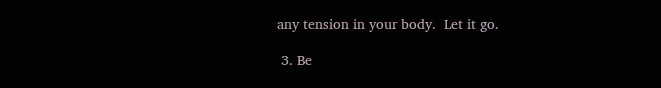any tension in your body.  Let it go.

 3. Be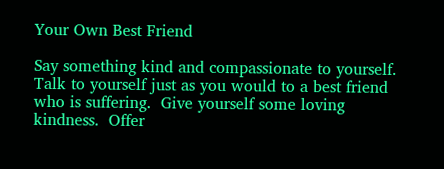Your Own Best Friend

Say something kind and compassionate to yourself.  Talk to yourself just as you would to a best friend who is suffering.  Give yourself some loving kindness.  Offer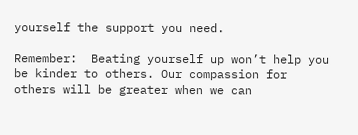yourself the support you need.

Remember:  Beating yourself up won’t help you be kinder to others. Our compassion for others will be greater when we can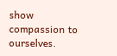show compassion to ourselves.